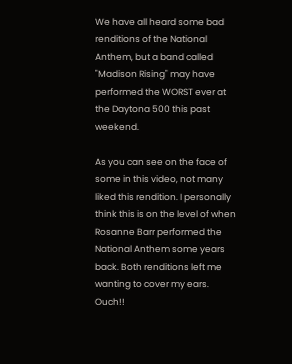We have all heard some bad renditions of the National Anthem, but a band called "Madison Rising" may have performed the WORST ever at the Daytona 500 this past weekend.

As you can see on the face of some in this video, not many liked this rendition. I personally think this is on the level of when Rosanne Barr performed the National Anthem some years back. Both renditions left me wanting to cover my ears. Ouch!!